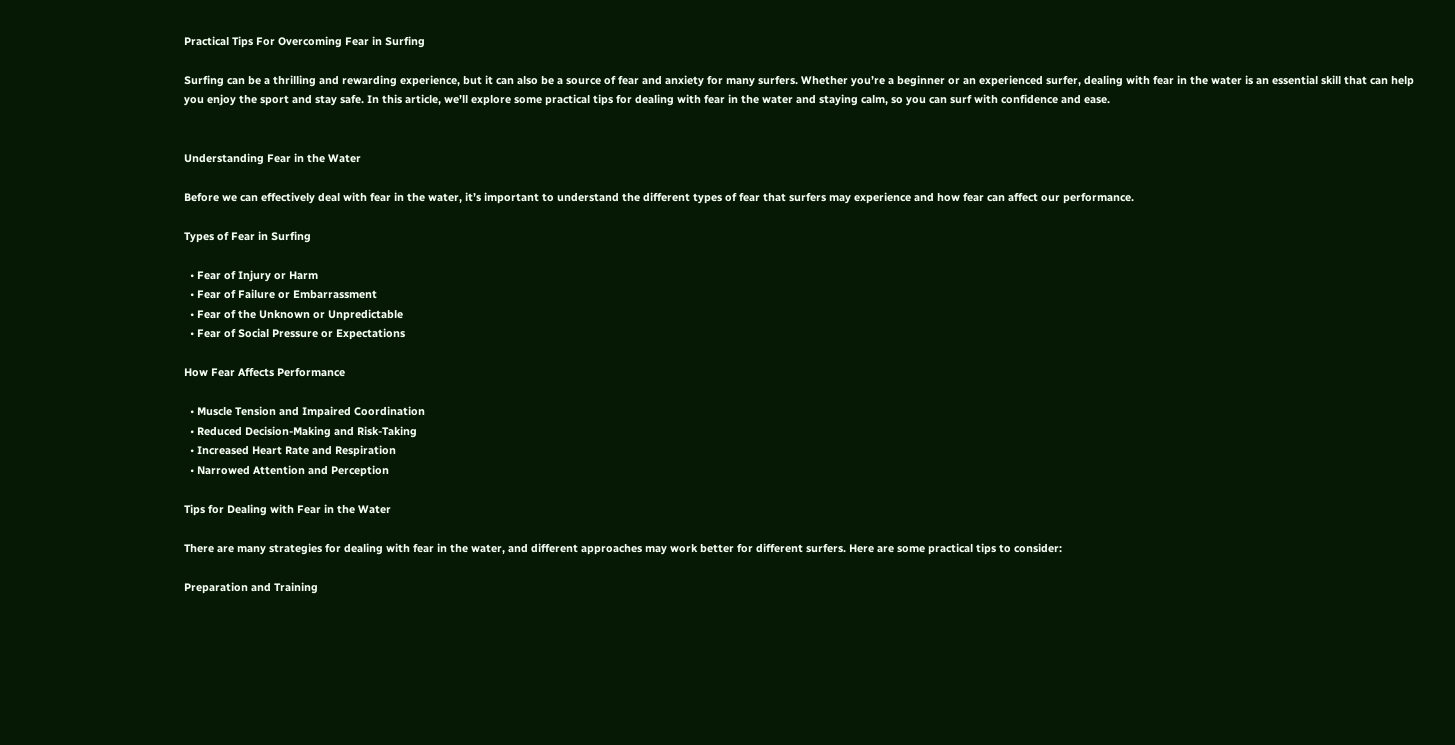Practical Tips For Overcoming Fear in Surfing

Surfing can be a thrilling and rewarding experience, but it can also be a source of fear and anxiety for many surfers. Whether you’re a beginner or an experienced surfer, dealing with fear in the water is an essential skill that can help you enjoy the sport and stay safe. In this article, we’ll explore some practical tips for dealing with fear in the water and staying calm, so you can surf with confidence and ease.


Understanding Fear in the Water

Before we can effectively deal with fear in the water, it’s important to understand the different types of fear that surfers may experience and how fear can affect our performance.

Types of Fear in Surfing

  • Fear of Injury or Harm
  • Fear of Failure or Embarrassment
  • Fear of the Unknown or Unpredictable
  • Fear of Social Pressure or Expectations

How Fear Affects Performance

  • Muscle Tension and Impaired Coordination
  • Reduced Decision-Making and Risk-Taking
  • Increased Heart Rate and Respiration
  • Narrowed Attention and Perception

Tips for Dealing with Fear in the Water

There are many strategies for dealing with fear in the water, and different approaches may work better for different surfers. Here are some practical tips to consider:

Preparation and Training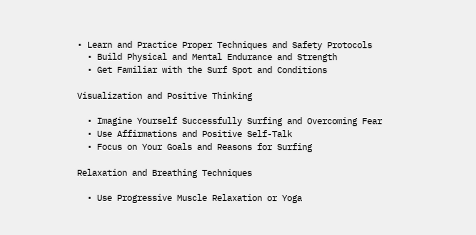• Learn and Practice Proper Techniques and Safety Protocols
  • Build Physical and Mental Endurance and Strength
  • Get Familiar with the Surf Spot and Conditions

Visualization and Positive Thinking

  • Imagine Yourself Successfully Surfing and Overcoming Fear
  • Use Affirmations and Positive Self-Talk
  • Focus on Your Goals and Reasons for Surfing

Relaxation and Breathing Techniques

  • Use Progressive Muscle Relaxation or Yoga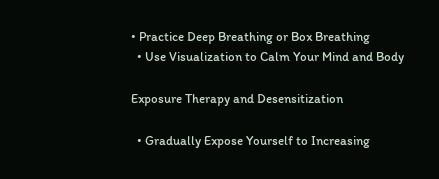• Practice Deep Breathing or Box Breathing
  • Use Visualization to Calm Your Mind and Body

Exposure Therapy and Desensitization

  • Gradually Expose Yourself to Increasing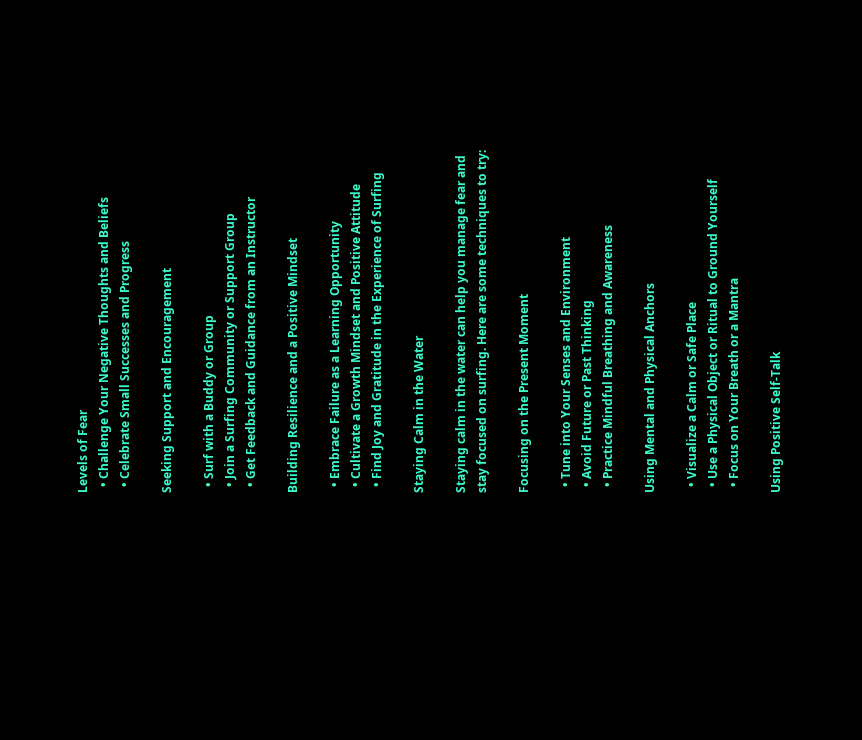Levels of Fear
  • Challenge Your Negative Thoughts and Beliefs
  • Celebrate Small Successes and Progress

Seeking Support and Encouragement

  • Surf with a Buddy or Group
  • Join a Surfing Community or Support Group
  • Get Feedback and Guidance from an Instructor

Building Resilience and a Positive Mindset

  • Embrace Failure as a Learning Opportunity
  • Cultivate a Growth Mindset and Positive Attitude
  • Find Joy and Gratitude in the Experience of Surfing

Staying Calm in the Water

Staying calm in the water can help you manage fear and stay focused on surfing. Here are some techniques to try:

Focusing on the Present Moment

  • Tune into Your Senses and Environment
  • Avoid Future or Past Thinking
  • Practice Mindful Breathing and Awareness

Using Mental and Physical Anchors

  • Visualize a Calm or Safe Place
  • Use a Physical Object or Ritual to Ground Yourself
  • Focus on Your Breath or a Mantra

Using Positive Self-Talk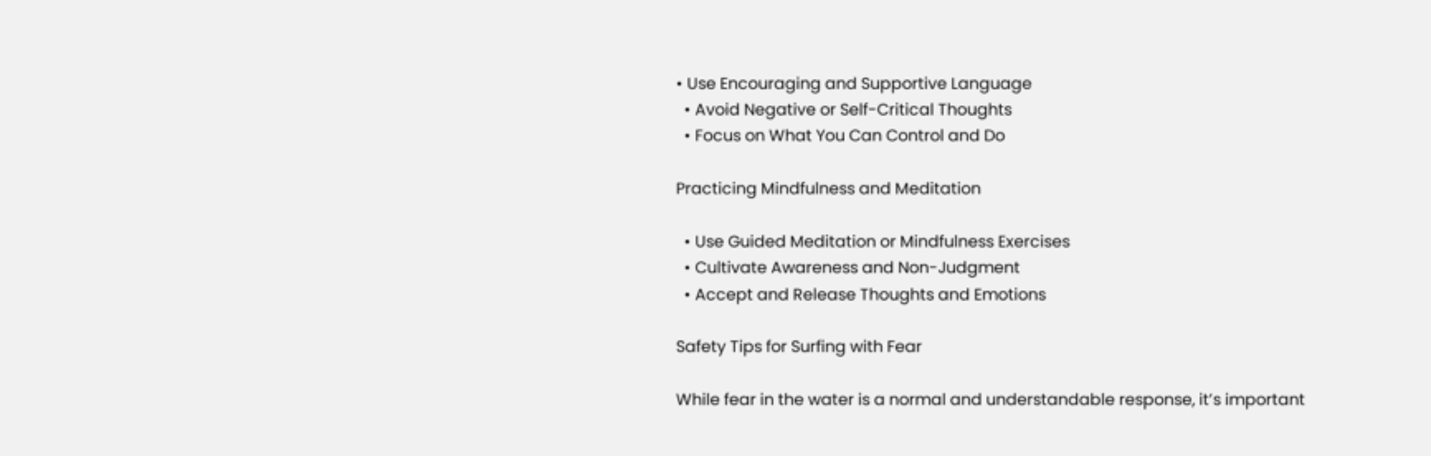• Use Encouraging and Supportive Language
  • Avoid Negative or Self-Critical Thoughts
  • Focus on What You Can Control and Do

Practicing Mindfulness and Meditation

  • Use Guided Meditation or Mindfulness Exercises
  • Cultivate Awareness and Non-Judgment
  • Accept and Release Thoughts and Emotions

Safety Tips for Surfing with Fear

While fear in the water is a normal and understandable response, it’s important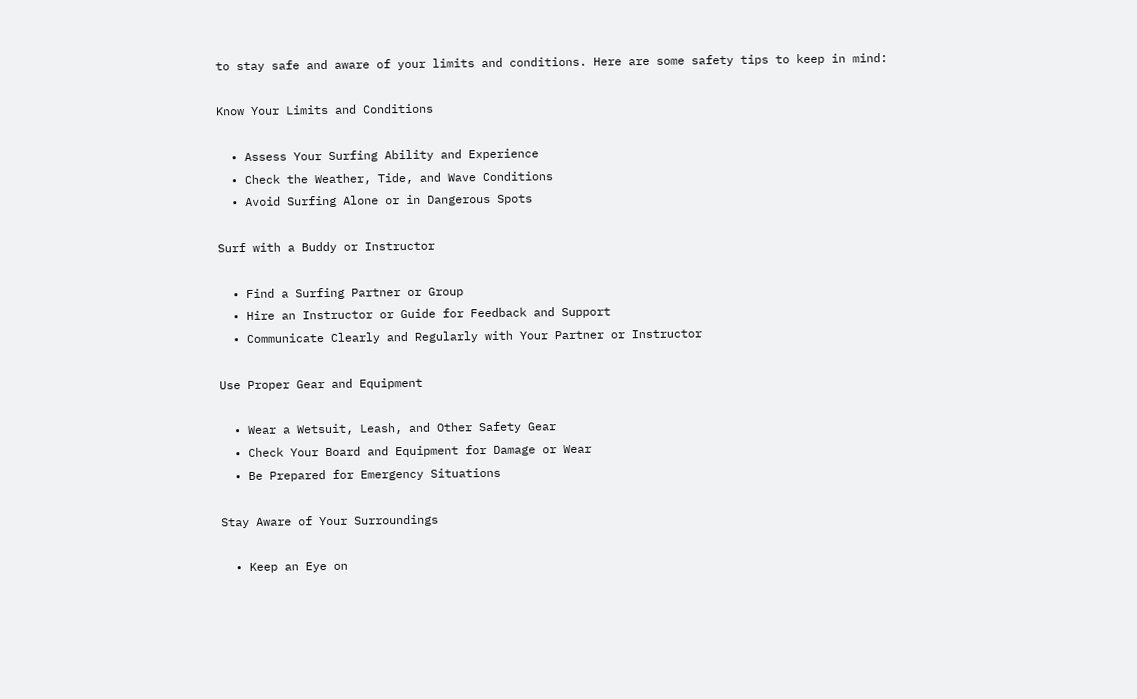to stay safe and aware of your limits and conditions. Here are some safety tips to keep in mind:

Know Your Limits and Conditions

  • Assess Your Surfing Ability and Experience
  • Check the Weather, Tide, and Wave Conditions
  • Avoid Surfing Alone or in Dangerous Spots

Surf with a Buddy or Instructor

  • Find a Surfing Partner or Group
  • Hire an Instructor or Guide for Feedback and Support
  • Communicate Clearly and Regularly with Your Partner or Instructor

Use Proper Gear and Equipment

  • Wear a Wetsuit, Leash, and Other Safety Gear
  • Check Your Board and Equipment for Damage or Wear
  • Be Prepared for Emergency Situations

Stay Aware of Your Surroundings

  • Keep an Eye on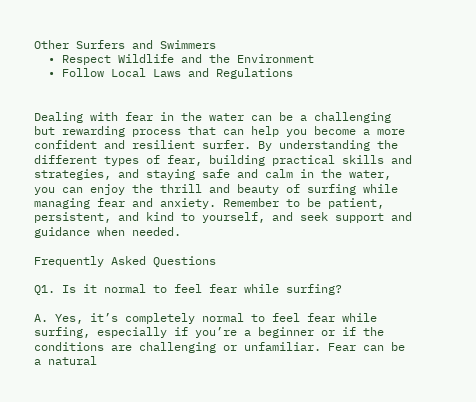Other Surfers and Swimmers
  • Respect Wildlife and the Environment
  • Follow Local Laws and Regulations


Dealing with fear in the water can be a challenging but rewarding process that can help you become a more confident and resilient surfer. By understanding the different types of fear, building practical skills and strategies, and staying safe and calm in the water, you can enjoy the thrill and beauty of surfing while managing fear and anxiety. Remember to be patient, persistent, and kind to yourself, and seek support and guidance when needed.

Frequently Asked Questions

Q1. Is it normal to feel fear while surfing?

A. Yes, it’s completely normal to feel fear while surfing, especially if you’re a beginner or if the conditions are challenging or unfamiliar. Fear can be a natural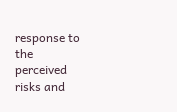response to the perceived risks and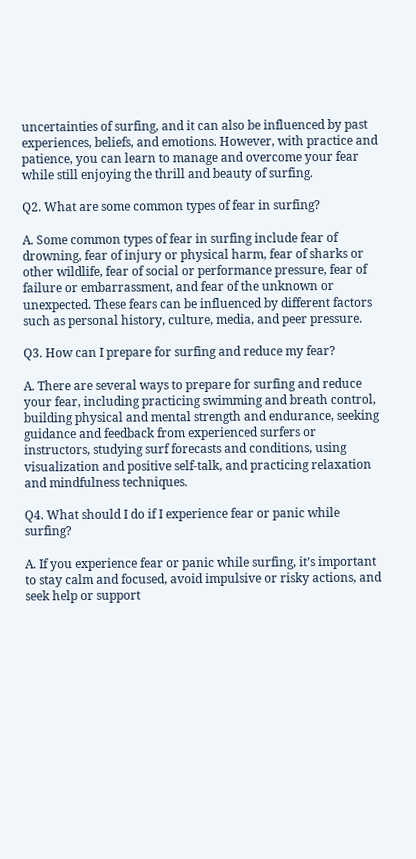uncertainties of surfing, and it can also be influenced by past experiences, beliefs, and emotions. However, with practice and patience, you can learn to manage and overcome your fear while still enjoying the thrill and beauty of surfing.

Q2. What are some common types of fear in surfing?

A. Some common types of fear in surfing include fear of drowning, fear of injury or physical harm, fear of sharks or other wildlife, fear of social or performance pressure, fear of failure or embarrassment, and fear of the unknown or unexpected. These fears can be influenced by different factors such as personal history, culture, media, and peer pressure.

Q3. How can I prepare for surfing and reduce my fear?

A. There are several ways to prepare for surfing and reduce your fear, including practicing swimming and breath control, building physical and mental strength and endurance, seeking guidance and feedback from experienced surfers or instructors, studying surf forecasts and conditions, using visualization and positive self-talk, and practicing relaxation and mindfulness techniques.

Q4. What should I do if I experience fear or panic while surfing?

A. If you experience fear or panic while surfing, it’s important to stay calm and focused, avoid impulsive or risky actions, and seek help or support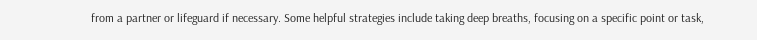from a partner or lifeguard if necessary. Some helpful strategies include taking deep breaths, focusing on a specific point or task,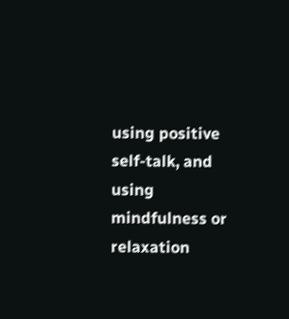using positive self-talk, and using mindfulness or relaxation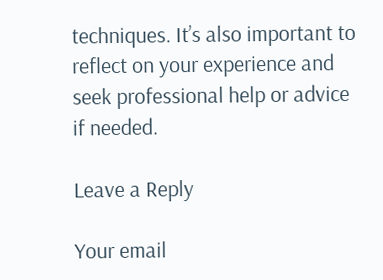techniques. It’s also important to reflect on your experience and seek professional help or advice if needed.

Leave a Reply

Your email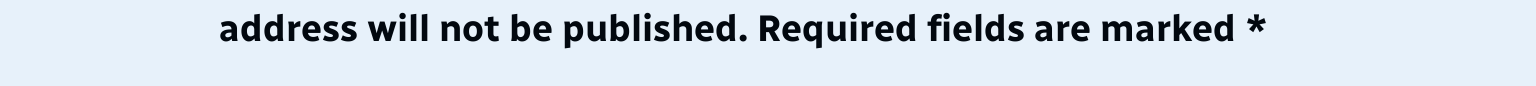address will not be published. Required fields are marked *